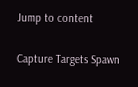Jump to content

Capture Targets Spawn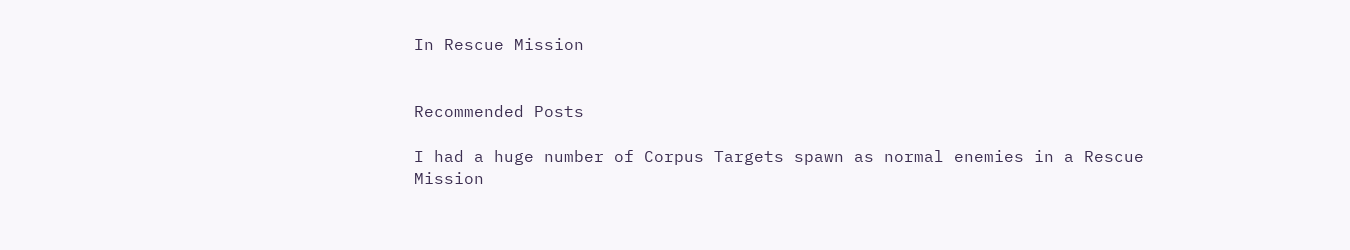In Rescue Mission


Recommended Posts

I had a huge number of Corpus Targets spawn as normal enemies in a Rescue Mission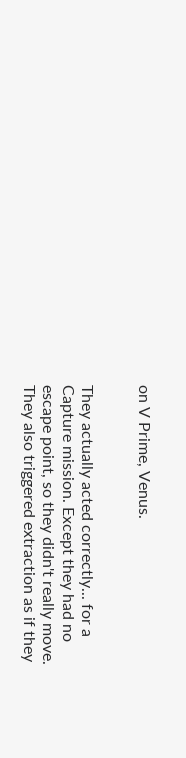on V Prime, Venus.


They actually acted correctly... for a Capture mission. Except they had no escape point, so they didn't really move. They also triggered extraction as if they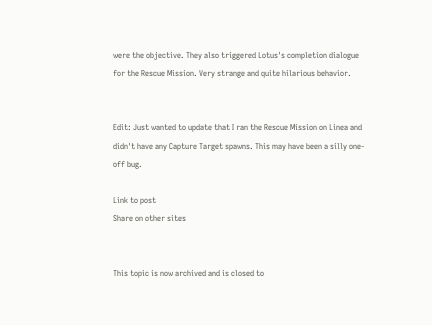were the objective. They also triggered Lotus's completion dialogue for the Rescue Mission. Very strange and quite hilarious behavior.


Edit: Just wanted to update that I ran the Rescue Mission on Linea and didn't have any Capture Target spawns. This may have been a silly one-off bug.

Link to post
Share on other sites


This topic is now archived and is closed to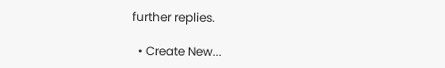further replies.

  • Create New...